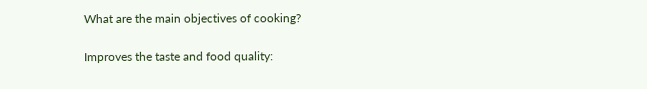What are the main objectives of cooking?

Improves the taste and food quality: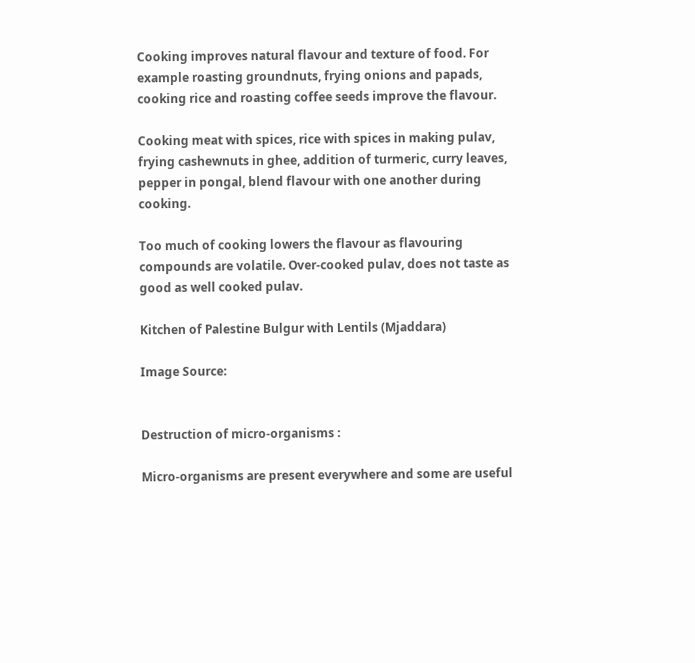Cooking improves natural flavour and texture of food. For example roasting groundnuts, frying onions and papads, cooking rice and roasting coffee seeds improve the flavour.

Cooking meat with spices, rice with spices in making pulav, frying cashewnuts in ghee, addition of turmeric, curry leaves, pepper in pongal, blend flavour with one another during cooking.

Too much of cooking lowers the flavour as flavouring compounds are volatile. Over-cooked pulav, does not taste as good as well cooked pulav.

Kitchen of Palestine Bulgur with Lentils (Mjaddara)

Image Source:


Destruction of micro-organisms :

Micro-organisms are present everywhere and some are useful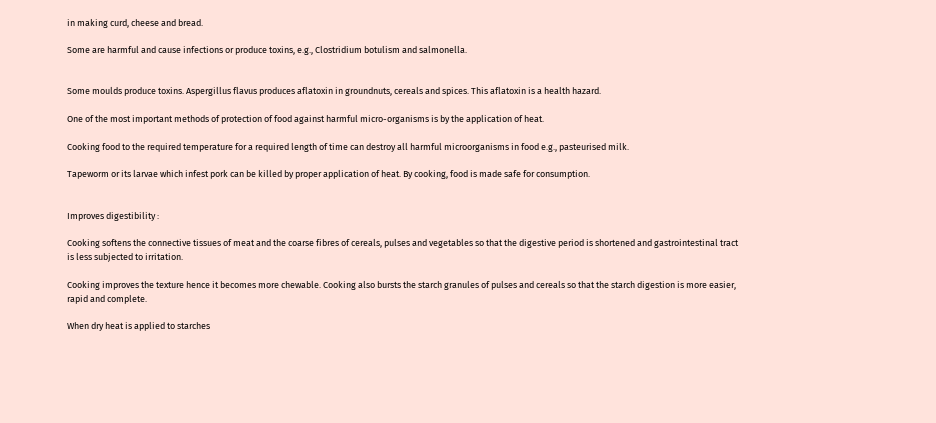in making curd, cheese and bread.

Some are harmful and cause infections or produce toxins, e.g., Clostridium botulism and salmonella.


Some moulds produce toxins. Aspergillus flavus produces aflatoxin in groundnuts, cereals and spices. This aflatoxin is a health hazard.

One of the most important methods of protection of food against harmful micro-organisms is by the application of heat.

Cooking food to the required temperature for a required length of time can destroy all harmful microorganisms in food e.g., pasteurised milk.

Tapeworm or its larvae which infest pork can be killed by proper application of heat. By cooking, food is made safe for consumption.


Improves digestibility :

Cooking softens the connective tissues of meat and the coarse fibres of cereals, pulses and vegetables so that the digestive period is shortened and gastrointestinal tract is less subjected to irritation.

Cooking improves the texture hence it becomes more chewable. Cooking also bursts the starch granules of pulses and cereals so that the starch digestion is more easier, rapid and complete.

When dry heat is applied to starches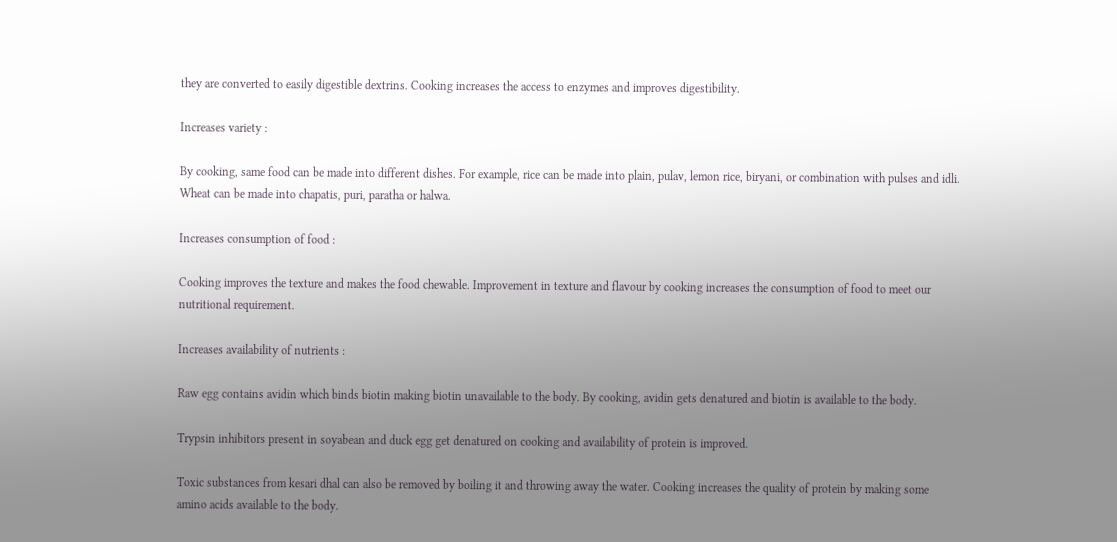they are converted to easily digestible dextrins. Cooking increases the access to enzymes and improves digestibility.

Increases variety :

By cooking, same food can be made into different dishes. For example, rice can be made into plain, pulav, lemon rice, biryani, or combination with pulses and idli. Wheat can be made into chapatis, puri, paratha or halwa.

Increases consumption of food :

Cooking improves the texture and makes the food chewable. Improvement in texture and flavour by cooking increases the consumption of food to meet our nutritional requirement.

Increases availability of nutrients :

Raw egg contains avidin which binds biotin making biotin unavailable to the body. By cooking, avidin gets denatured and biotin is available to the body.

Trypsin inhibitors present in soyabean and duck egg get denatured on cooking and availability of protein is improved.

Toxic substances from kesari dhal can also be removed by boiling it and throwing away the water. Cooking increases the quality of protein by making some amino acids available to the body.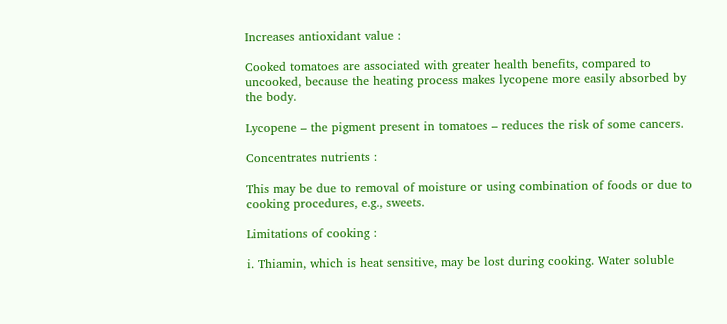Increases antioxidant value :

Cooked tomatoes are associated with greater health benefits, compared to uncooked, because the heating process makes lycopene more easily absorbed by the body.

Lycopene – the pigment present in tomatoes – reduces the risk of some cancers.

Concentrates nutrients :

This may be due to removal of moisture or using combination of foods or due to cooking procedures, e.g., sweets.

Limitations of cooking :

i. Thiamin, which is heat sensitive, may be lost during cooking. Water soluble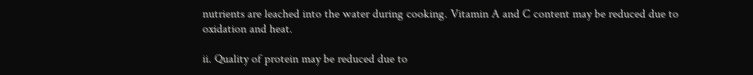nutrients are leached into the water during cooking. Vitamin A and C content may be reduced due to oxidation and heat.

ii. Quality of protein may be reduced due to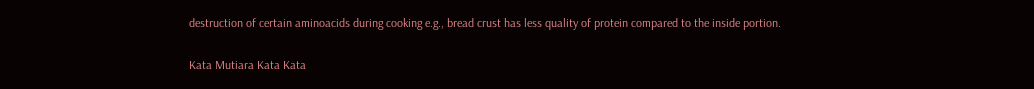destruction of certain aminoacids during cooking e.g., bread crust has less quality of protein compared to the inside portion.

Kata Mutiara Kata Kata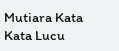Mutiara Kata Kata Lucu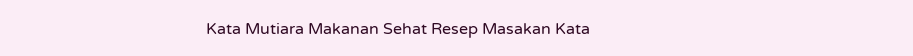Kata Mutiara Makanan Sehat Resep Masakan Kata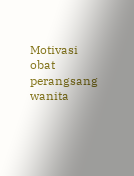Motivasi obat perangsang wanita